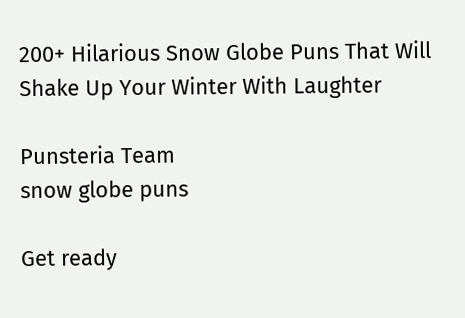200+ Hilarious Snow Globe Puns That Will Shake Up Your Winter With Laughter

Punsteria Team
snow globe puns

Get ready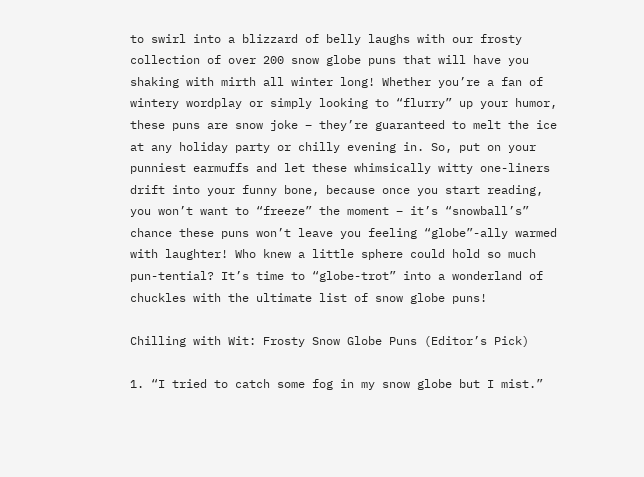to swirl into a blizzard of belly laughs with our frosty collection of over 200 snow globe puns that will have you shaking with mirth all winter long! Whether you’re a fan of wintery wordplay or simply looking to “flurry” up your humor, these puns are snow joke – they’re guaranteed to melt the ice at any holiday party or chilly evening in. So, put on your punniest earmuffs and let these whimsically witty one-liners drift into your funny bone, because once you start reading, you won’t want to “freeze” the moment – it’s “snowball’s” chance these puns won’t leave you feeling “globe”-ally warmed with laughter! Who knew a little sphere could hold so much pun-tential? It’s time to “globe-trot” into a wonderland of chuckles with the ultimate list of snow globe puns!

Chilling with Wit: Frosty Snow Globe Puns (Editor’s Pick)

1. “I tried to catch some fog in my snow globe but I mist.”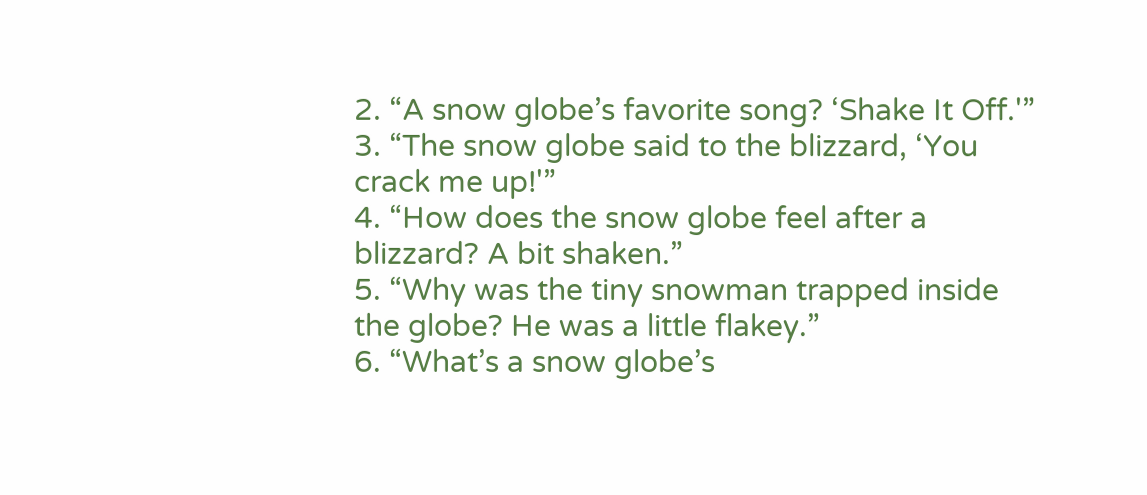2. “A snow globe’s favorite song? ‘Shake It Off.'”
3. “The snow globe said to the blizzard, ‘You crack me up!'”
4. “How does the snow globe feel after a blizzard? A bit shaken.”
5. “Why was the tiny snowman trapped inside the globe? He was a little flakey.”
6. “What’s a snow globe’s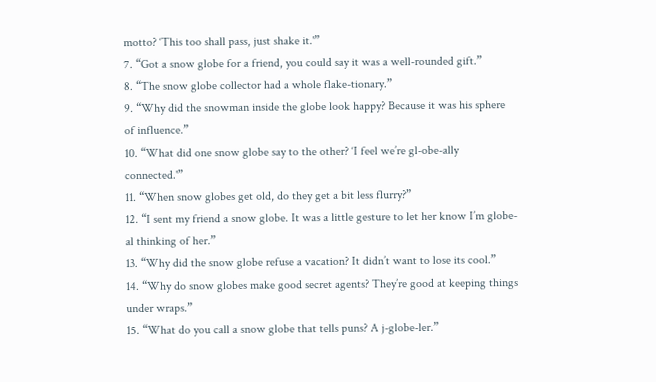motto? ‘This too shall pass, just shake it.'”
7. “Got a snow globe for a friend, you could say it was a well-rounded gift.”
8. “The snow globe collector had a whole flake-tionary.”
9. “Why did the snowman inside the globe look happy? Because it was his sphere of influence.”
10. “What did one snow globe say to the other? ‘I feel we’re gl-obe-ally connected.'”
11. “When snow globes get old, do they get a bit less flurry?”
12. “I sent my friend a snow globe. It was a little gesture to let her know I’m globe-al thinking of her.”
13. “Why did the snow globe refuse a vacation? It didn’t want to lose its cool.”
14. “Why do snow globes make good secret agents? They’re good at keeping things under wraps.”
15. “What do you call a snow globe that tells puns? A j-globe-ler.”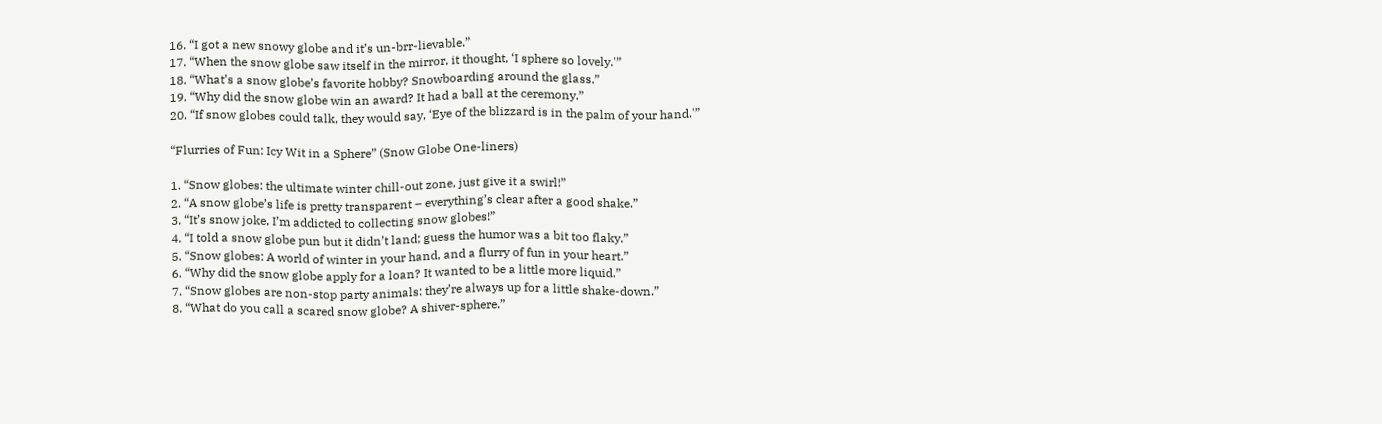16. “I got a new snowy globe and it’s un-brr-lievable.”
17. “When the snow globe saw itself in the mirror, it thought, ‘I sphere so lovely.'”
18. “What’s a snow globe’s favorite hobby? Snowboarding around the glass.”
19. “Why did the snow globe win an award? It had a ball at the ceremony.”
20. “If snow globes could talk, they would say, ‘Eye of the blizzard is in the palm of your hand.'”

“Flurries of Fun: Icy Wit in a Sphere” (Snow Globe One-liners)

1. “Snow globes: the ultimate winter chill-out zone, just give it a swirl!”
2. “A snow globe’s life is pretty transparent – everything’s clear after a good shake.”
3. “It’s snow joke, I’m addicted to collecting snow globes!”
4. “I told a snow globe pun but it didn’t land; guess the humor was a bit too flaky.”
5. “Snow globes: A world of winter in your hand, and a flurry of fun in your heart.”
6. “Why did the snow globe apply for a loan? It wanted to be a little more liquid.”
7. “Snow globes are non-stop party animals: they’re always up for a little shake-down.”
8. “What do you call a scared snow globe? A shiver-sphere.”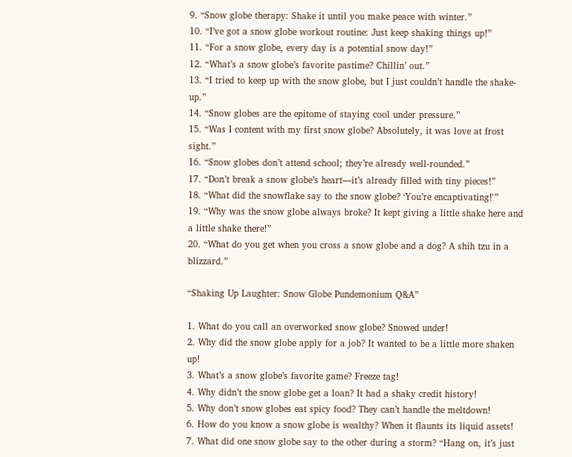9. “Snow globe therapy: Shake it until you make peace with winter.”
10. “I’ve got a snow globe workout routine: Just keep shaking things up!”
11. “For a snow globe, every day is a potential snow day!”
12. “What’s a snow globe’s favorite pastime? Chillin’ out.”
13. “I tried to keep up with the snow globe, but I just couldn’t handle the shake-up.”
14. “Snow globes are the epitome of staying cool under pressure.”
15. “Was I content with my first snow globe? Absolutely, it was love at frost sight.”
16. “Snow globes don’t attend school; they’re already well-rounded.”
17. “Don’t break a snow globe’s heart—it’s already filled with tiny pieces!”
18. “What did the snowflake say to the snow globe? ‘You’re encaptivating!'”
19. “Why was the snow globe always broke? It kept giving a little shake here and a little shake there!”
20. “What do you get when you cross a snow globe and a dog? A shih tzu in a blizzard.”

“Shaking Up Laughter: Snow Globe Pundemonium Q&A”

1. What do you call an overworked snow globe? Snowed under!
2. Why did the snow globe apply for a job? It wanted to be a little more shaken up!
3. What’s a snow globe’s favorite game? Freeze tag!
4. Why didn’t the snow globe get a loan? It had a shaky credit history!
5. Why don’t snow globes eat spicy food? They can’t handle the meltdown!
6. How do you know a snow globe is wealthy? When it flaunts its liquid assets!
7. What did one snow globe say to the other during a storm? “Hang on, it’s just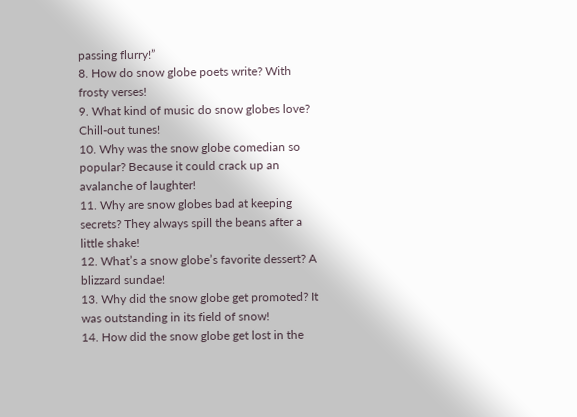passing flurry!”
8. How do snow globe poets write? With frosty verses!
9. What kind of music do snow globes love? Chill-out tunes!
10. Why was the snow globe comedian so popular? Because it could crack up an avalanche of laughter!
11. Why are snow globes bad at keeping secrets? They always spill the beans after a little shake!
12. What’s a snow globe’s favorite dessert? A blizzard sundae!
13. Why did the snow globe get promoted? It was outstanding in its field of snow!
14. How did the snow globe get lost in the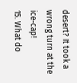desert? It took a wrong turn at the ice-cap!
15. What do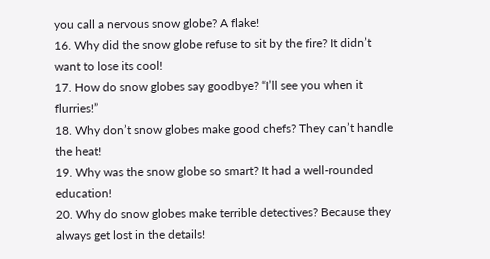you call a nervous snow globe? A flake!
16. Why did the snow globe refuse to sit by the fire? It didn’t want to lose its cool!
17. How do snow globes say goodbye? “I’ll see you when it flurries!”
18. Why don’t snow globes make good chefs? They can’t handle the heat!
19. Why was the snow globe so smart? It had a well-rounded education!
20. Why do snow globes make terrible detectives? Because they always get lost in the details!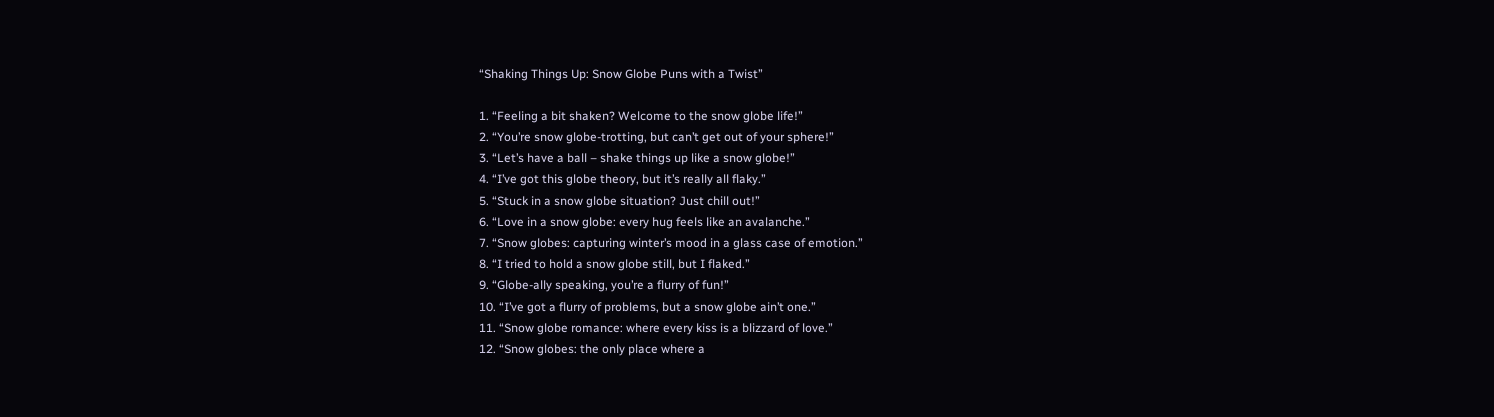“Shaking Things Up: Snow Globe Puns with a Twist”

1. “Feeling a bit shaken? Welcome to the snow globe life!”
2. “You’re snow globe-trotting, but can’t get out of your sphere!”
3. “Let’s have a ball – shake things up like a snow globe!”
4. “I’ve got this globe theory, but it’s really all flaky.”
5. “Stuck in a snow globe situation? Just chill out!”
6. “Love in a snow globe: every hug feels like an avalanche.”
7. “Snow globes: capturing winter’s mood in a glass case of emotion.”
8. “I tried to hold a snow globe still, but I flaked.”
9. “Globe-ally speaking, you’re a flurry of fun!”
10. “I’ve got a flurry of problems, but a snow globe ain’t one.”
11. “Snow globe romance: where every kiss is a blizzard of love.”
12. “Snow globes: the only place where a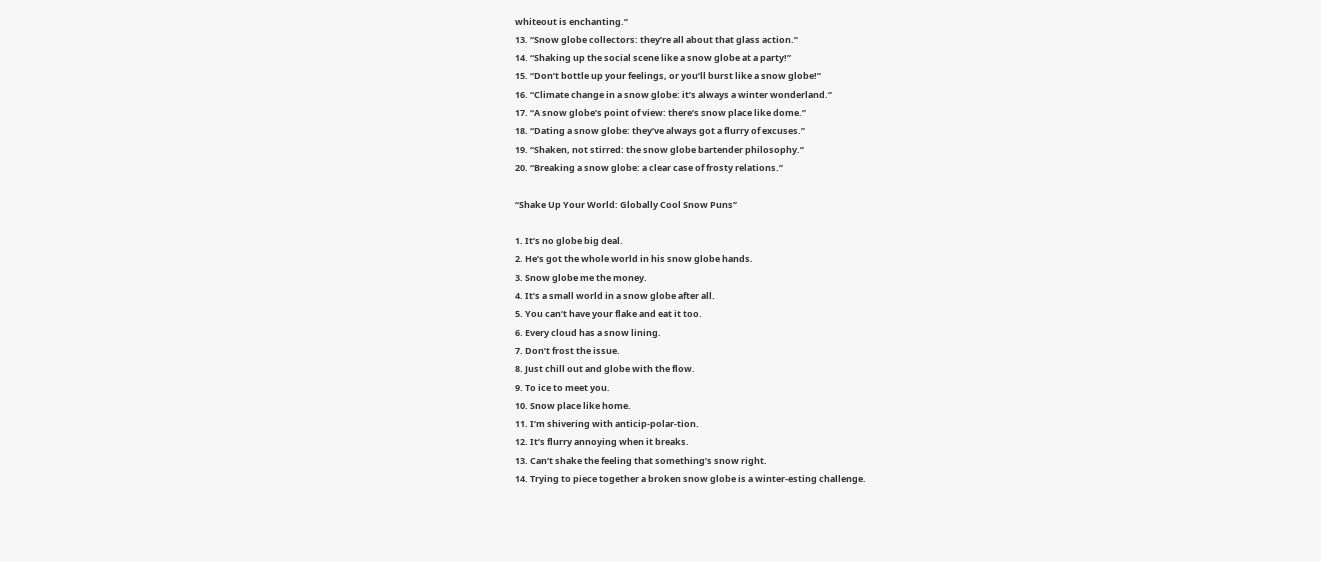whiteout is enchanting.”
13. “Snow globe collectors: they’re all about that glass action.”
14. “Shaking up the social scene like a snow globe at a party!”
15. “Don’t bottle up your feelings, or you’ll burst like a snow globe!”
16. “Climate change in a snow globe: it’s always a winter wonderland.”
17. “A snow globe’s point of view: there’s snow place like dome.”
18. “Dating a snow globe: they’ve always got a flurry of excuses.”
19. “Shaken, not stirred: the snow globe bartender philosophy.”
20. “Breaking a snow globe: a clear case of frosty relations.”

“Shake Up Your World: Globally Cool Snow Puns”

1. It’s no globe big deal.
2. He’s got the whole world in his snow globe hands.
3. Snow globe me the money.
4. It’s a small world in a snow globe after all.
5. You can’t have your flake and eat it too.
6. Every cloud has a snow lining.
7. Don’t frost the issue.
8. Just chill out and globe with the flow.
9. To ice to meet you.
10. Snow place like home.
11. I’m shivering with anticip-polar-tion.
12. It’s flurry annoying when it breaks.
13. Can’t shake the feeling that something’s snow right.
14. Trying to piece together a broken snow globe is a winter-esting challenge.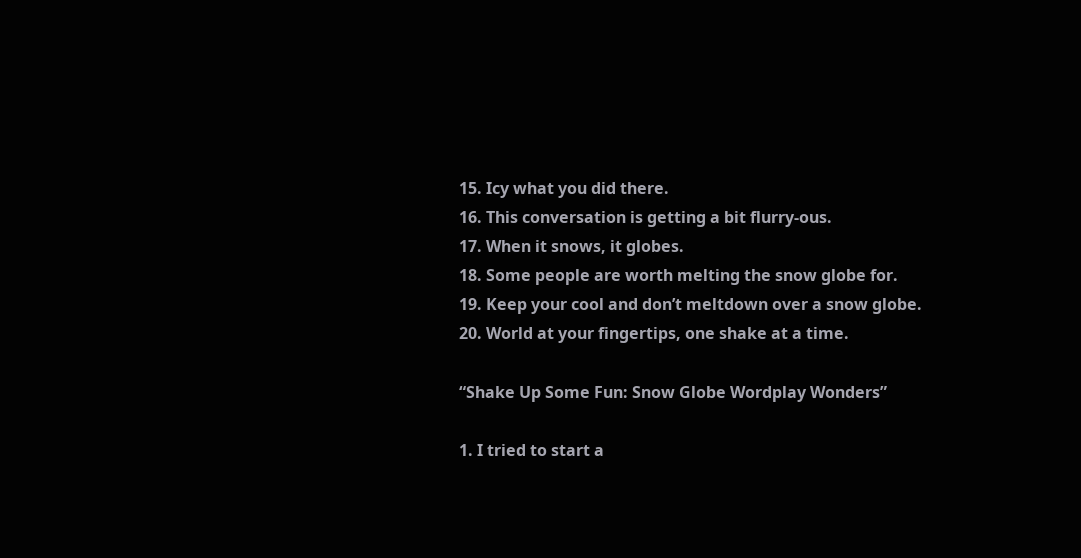15. Icy what you did there.
16. This conversation is getting a bit flurry-ous.
17. When it snows, it globes.
18. Some people are worth melting the snow globe for.
19. Keep your cool and don’t meltdown over a snow globe.
20. World at your fingertips, one shake at a time.

“Shake Up Some Fun: Snow Globe Wordplay Wonders”

1. I tried to start a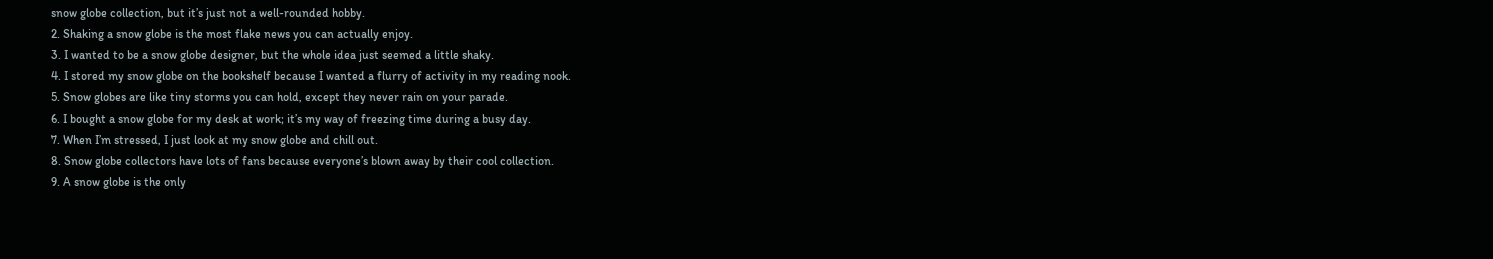snow globe collection, but it’s just not a well-rounded hobby.
2. Shaking a snow globe is the most flake news you can actually enjoy.
3. I wanted to be a snow globe designer, but the whole idea just seemed a little shaky.
4. I stored my snow globe on the bookshelf because I wanted a flurry of activity in my reading nook.
5. Snow globes are like tiny storms you can hold, except they never rain on your parade.
6. I bought a snow globe for my desk at work; it’s my way of freezing time during a busy day.
7. When I’m stressed, I just look at my snow globe and chill out.
8. Snow globe collectors have lots of fans because everyone’s blown away by their cool collection.
9. A snow globe is the only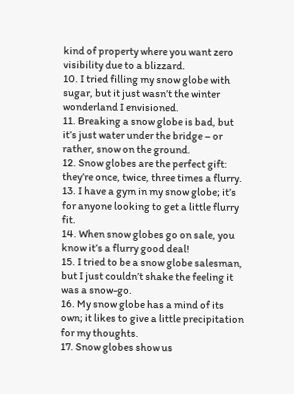kind of property where you want zero visibility due to a blizzard.
10. I tried filling my snow globe with sugar, but it just wasn’t the winter wonderland I envisioned.
11. Breaking a snow globe is bad, but it’s just water under the bridge – or rather, snow on the ground.
12. Snow globes are the perfect gift: they’re once, twice, three times a flurry.
13. I have a gym in my snow globe; it’s for anyone looking to get a little flurry fit.
14. When snow globes go on sale, you know it’s a flurry good deal!
15. I tried to be a snow globe salesman, but I just couldn’t shake the feeling it was a snow-go.
16. My snow globe has a mind of its own; it likes to give a little precipitation for my thoughts.
17. Snow globes show us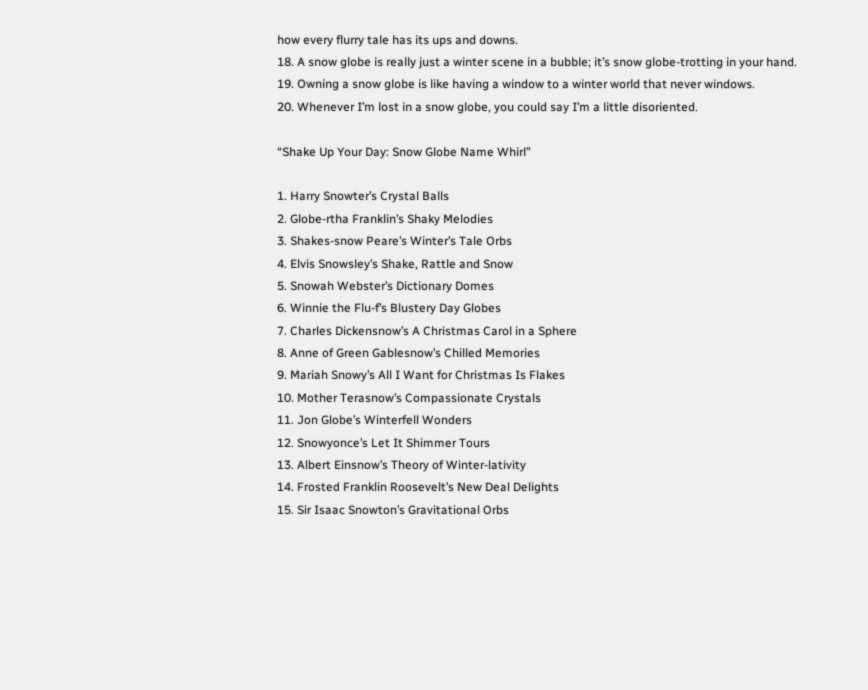how every flurry tale has its ups and downs.
18. A snow globe is really just a winter scene in a bubble; it’s snow globe-trotting in your hand.
19. Owning a snow globe is like having a window to a winter world that never windows.
20. Whenever I’m lost in a snow globe, you could say I’m a little disoriented.

“Shake Up Your Day: Snow Globe Name Whirl”

1. Harry Snowter’s Crystal Balls
2. Globe-rtha Franklin’s Shaky Melodies
3. Shakes-snow Peare’s Winter’s Tale Orbs
4. Elvis Snowsley’s Shake, Rattle and Snow
5. Snowah Webster’s Dictionary Domes
6. Winnie the Flu-f’s Blustery Day Globes
7. Charles Dickensnow’s A Christmas Carol in a Sphere
8. Anne of Green Gablesnow’s Chilled Memories
9. Mariah Snowy’s All I Want for Christmas Is Flakes
10. Mother Terasnow’s Compassionate Crystals
11. Jon Globe’s Winterfell Wonders
12. Snowyonce’s Let It Shimmer Tours
13. Albert Einsnow’s Theory of Winter-lativity
14. Frosted Franklin Roosevelt’s New Deal Delights
15. Sir Isaac Snowton’s Gravitational Orbs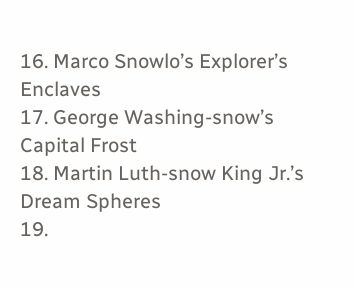16. Marco Snowlo’s Explorer’s Enclaves
17. George Washing-snow’s Capital Frost
18. Martin Luth-snow King Jr.’s Dream Spheres
19.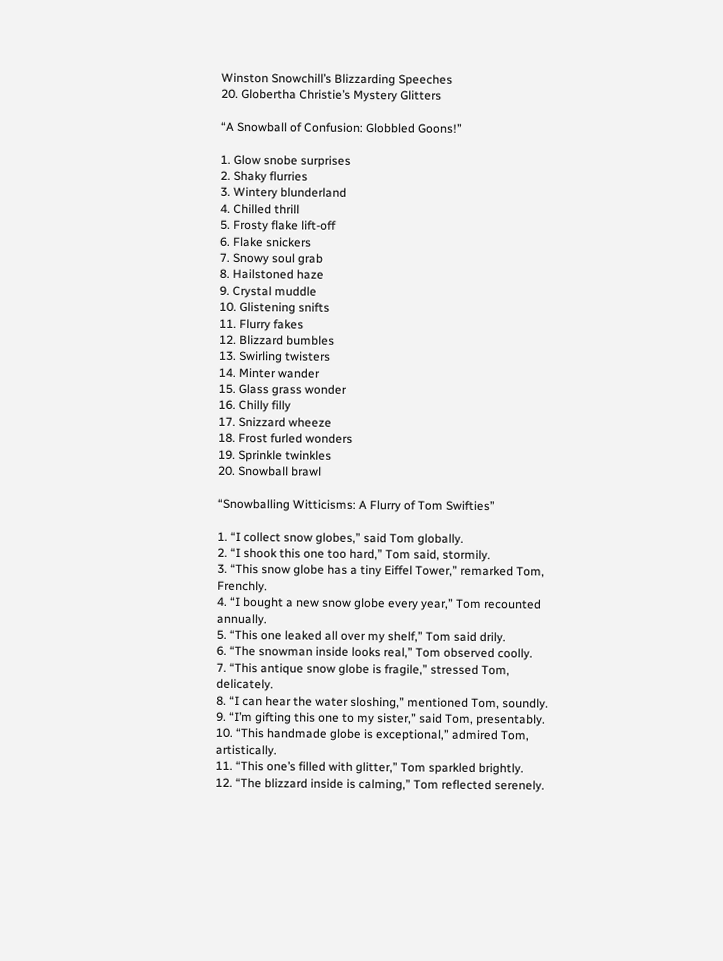Winston Snowchill’s Blizzarding Speeches
20. Globertha Christie’s Mystery Glitters

“A Snowball of Confusion: Globbled Goons!”

1. Glow snobe surprises
2. Shaky flurries
3. Wintery blunderland
4. Chilled thrill
5. Frosty flake lift-off
6. Flake snickers
7. Snowy soul grab
8. Hailstoned haze
9. Crystal muddle
10. Glistening snifts
11. Flurry fakes
12. Blizzard bumbles
13. Swirling twisters
14. Minter wander
15. Glass grass wonder
16. Chilly filly
17. Snizzard wheeze
18. Frost furled wonders
19. Sprinkle twinkles
20. Snowball brawl

“Snowballing Witticisms: A Flurry of Tom Swifties”

1. “I collect snow globes,” said Tom globally.
2. “I shook this one too hard,” Tom said, stormily.
3. “This snow globe has a tiny Eiffel Tower,” remarked Tom, Frenchly.
4. “I bought a new snow globe every year,” Tom recounted annually.
5. “This one leaked all over my shelf,” Tom said drily.
6. “The snowman inside looks real,” Tom observed coolly.
7. “This antique snow globe is fragile,” stressed Tom, delicately.
8. “I can hear the water sloshing,” mentioned Tom, soundly.
9. “I’m gifting this one to my sister,” said Tom, presentably.
10. “This handmade globe is exceptional,” admired Tom, artistically.
11. “This one’s filled with glitter,” Tom sparkled brightly.
12. “The blizzard inside is calming,” Tom reflected serenely.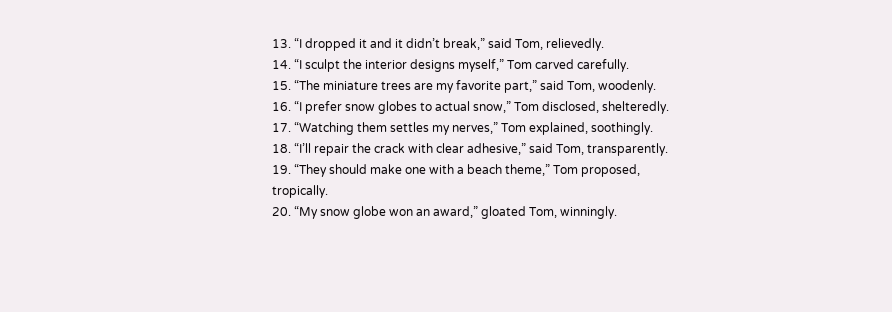13. “I dropped it and it didn’t break,” said Tom, relievedly.
14. “I sculpt the interior designs myself,” Tom carved carefully.
15. “The miniature trees are my favorite part,” said Tom, woodenly.
16. “I prefer snow globes to actual snow,” Tom disclosed, shelteredly.
17. “Watching them settles my nerves,” Tom explained, soothingly.
18. “I’ll repair the crack with clear adhesive,” said Tom, transparently.
19. “They should make one with a beach theme,” Tom proposed, tropically.
20. “My snow globe won an award,” gloated Tom, winningly.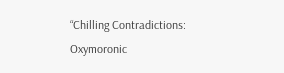“Chilling Contradictions: Oxymoronic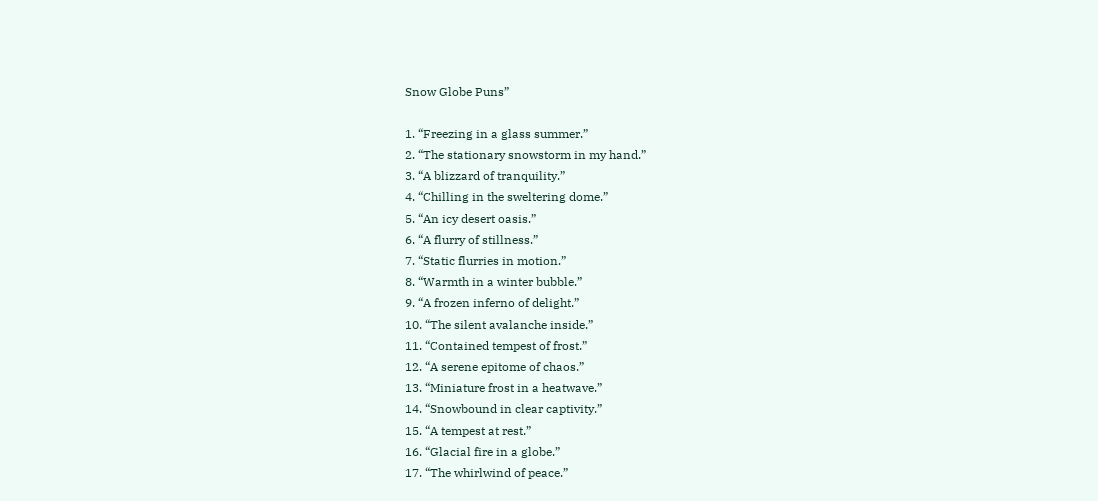Snow Globe Puns”

1. “Freezing in a glass summer.”
2. “The stationary snowstorm in my hand.”
3. “A blizzard of tranquility.”
4. “Chilling in the sweltering dome.”
5. “An icy desert oasis.”
6. “A flurry of stillness.”
7. “Static flurries in motion.”
8. “Warmth in a winter bubble.”
9. “A frozen inferno of delight.”
10. “The silent avalanche inside.”
11. “Contained tempest of frost.”
12. “A serene epitome of chaos.”
13. “Miniature frost in a heatwave.”
14. “Snowbound in clear captivity.”
15. “A tempest at rest.”
16. “Glacial fire in a globe.”
17. “The whirlwind of peace.”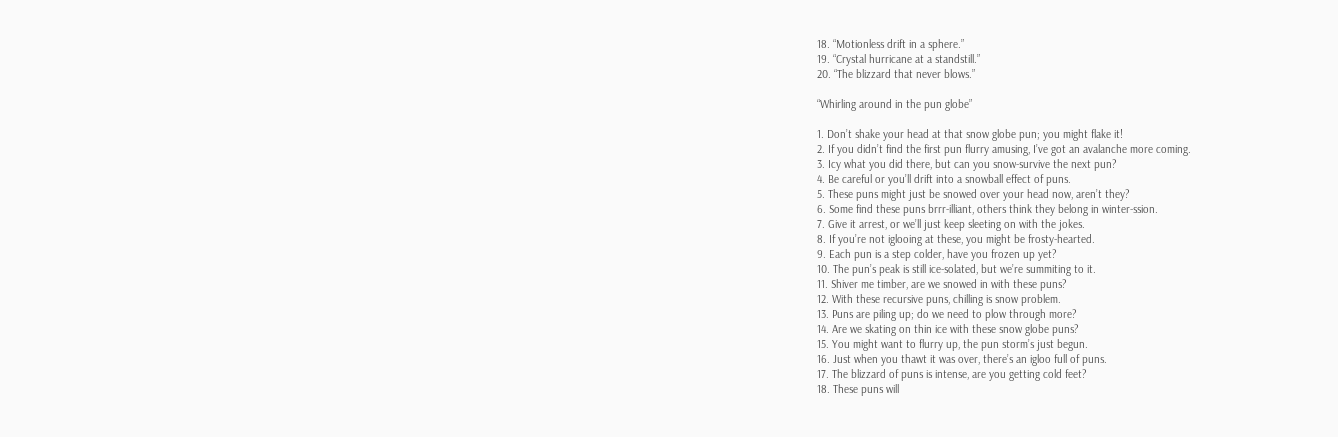18. “Motionless drift in a sphere.”
19. “Crystal hurricane at a standstill.”
20. “The blizzard that never blows.”

“Whirling around in the pun globe”

1. Don’t shake your head at that snow globe pun; you might flake it!
2. If you didn’t find the first pun flurry amusing, I’ve got an avalanche more coming.
3. Icy what you did there, but can you snow-survive the next pun?
4. Be careful or you’ll drift into a snowball effect of puns.
5. These puns might just be snowed over your head now, aren’t they?
6. Some find these puns brrr-illiant, others think they belong in winter-ssion.
7. Give it arrest, or we’ll just keep sleeting on with the jokes.
8. If you’re not iglooing at these, you might be frosty-hearted.
9. Each pun is a step colder, have you frozen up yet?
10. The pun’s peak is still ice-solated, but we’re summiting to it.
11. Shiver me timber, are we snowed in with these puns?
12. With these recursive puns, chilling is snow problem.
13. Puns are piling up; do we need to plow through more?
14. Are we skating on thin ice with these snow globe puns?
15. You might want to flurry up, the pun storm’s just begun.
16. Just when you thawt it was over, there’s an igloo full of puns.
17. The blizzard of puns is intense, are you getting cold feet?
18. These puns will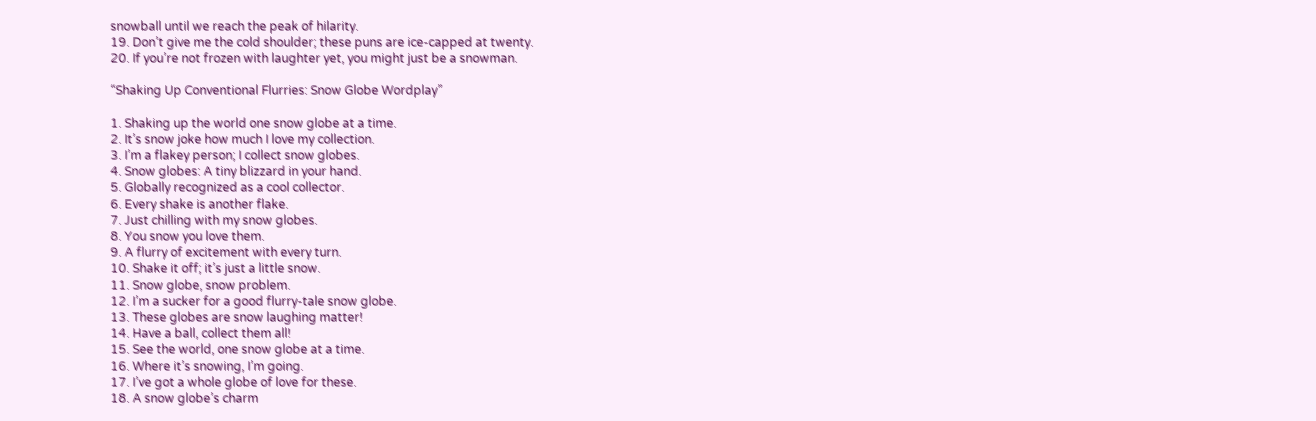snowball until we reach the peak of hilarity.
19. Don’t give me the cold shoulder; these puns are ice-capped at twenty.
20. If you’re not frozen with laughter yet, you might just be a snowman.

“Shaking Up Conventional Flurries: Snow Globe Wordplay”

1. Shaking up the world one snow globe at a time.
2. It’s snow joke how much I love my collection.
3. I’m a flakey person; I collect snow globes.
4. Snow globes: A tiny blizzard in your hand.
5. Globally recognized as a cool collector.
6. Every shake is another flake.
7. Just chilling with my snow globes.
8. You snow you love them.
9. A flurry of excitement with every turn.
10. Shake it off; it’s just a little snow.
11. Snow globe, snow problem.
12. I’m a sucker for a good flurry-tale snow globe.
13. These globes are snow laughing matter!
14. Have a ball, collect them all!
15. See the world, one snow globe at a time.
16. Where it’s snowing, I’m going.
17. I’ve got a whole globe of love for these.
18. A snow globe’s charm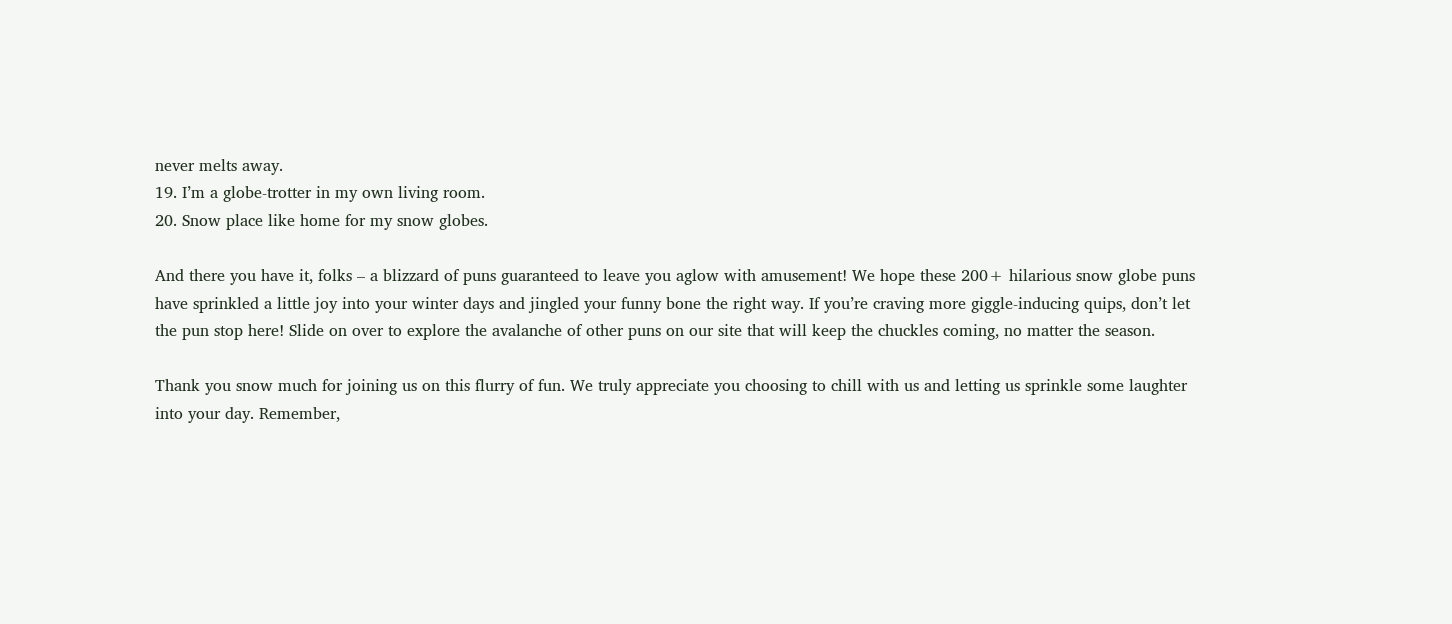never melts away.
19. I’m a globe-trotter in my own living room.
20. Snow place like home for my snow globes.

And there you have it, folks – a blizzard of puns guaranteed to leave you aglow with amusement! We hope these 200+ hilarious snow globe puns have sprinkled a little joy into your winter days and jingled your funny bone the right way. If you’re craving more giggle-inducing quips, don’t let the pun stop here! Slide on over to explore the avalanche of other puns on our site that will keep the chuckles coming, no matter the season.

Thank you snow much for joining us on this flurry of fun. We truly appreciate you choosing to chill with us and letting us sprinkle some laughter into your day. Remember,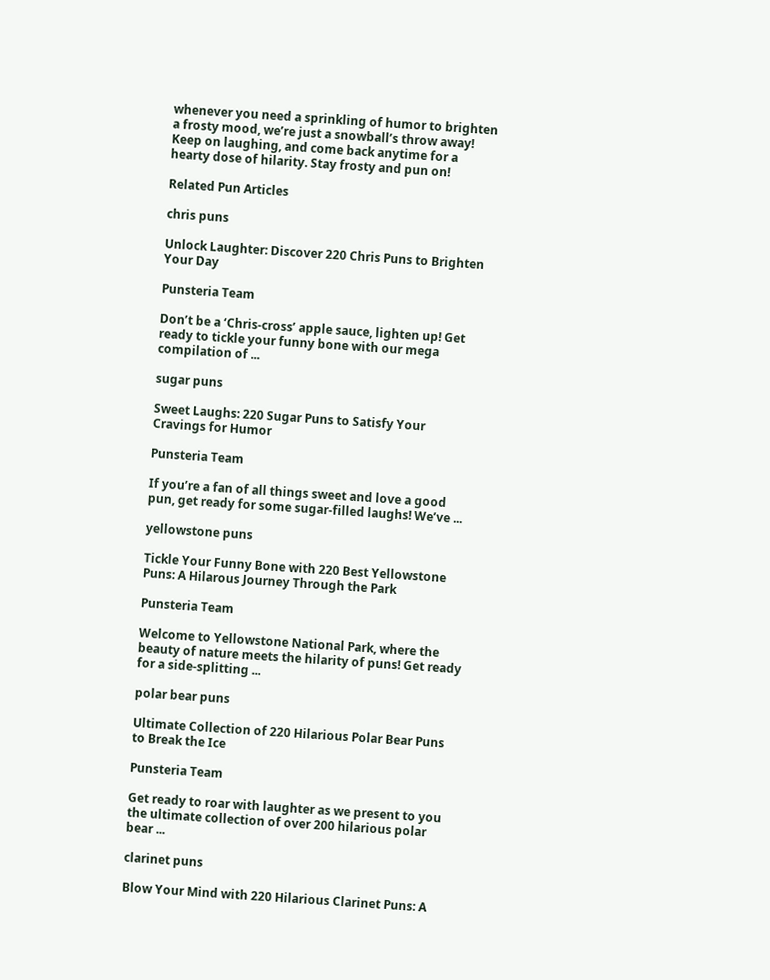whenever you need a sprinkling of humor to brighten a frosty mood, we’re just a snowball’s throw away! Keep on laughing, and come back anytime for a hearty dose of hilarity. Stay frosty and pun on!

Related Pun Articles

chris puns

Unlock Laughter: Discover 220 Chris Puns to Brighten Your Day

Punsteria Team

Don’t be a ‘Chris-cross’ apple sauce, lighten up! Get ready to tickle your funny bone with our mega compilation of ...

sugar puns

Sweet Laughs: 220 Sugar Puns to Satisfy Your Cravings for Humor

Punsteria Team

If you’re a fan of all things sweet and love a good pun, get ready for some sugar-filled laughs! We’ve ...

yellowstone puns

Tickle Your Funny Bone with 220 Best Yellowstone Puns: A Hilarous Journey Through the Park

Punsteria Team

Welcome to Yellowstone National Park, where the beauty of nature meets the hilarity of puns! Get ready for a side-splitting ...

polar bear puns

Ultimate Collection of 220 Hilarious Polar Bear Puns to Break the Ice

Punsteria Team

Get ready to roar with laughter as we present to you the ultimate collection of over 200 hilarious polar bear ...

clarinet puns

Blow Your Mind with 220 Hilarious Clarinet Puns: A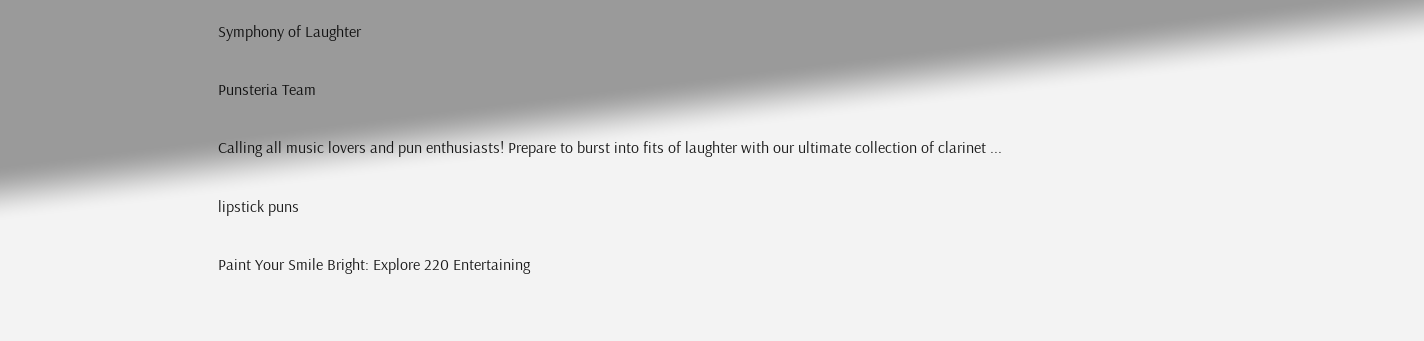Symphony of Laughter

Punsteria Team

Calling all music lovers and pun enthusiasts! Prepare to burst into fits of laughter with our ultimate collection of clarinet ...

lipstick puns

Paint Your Smile Bright: Explore 220 Entertaining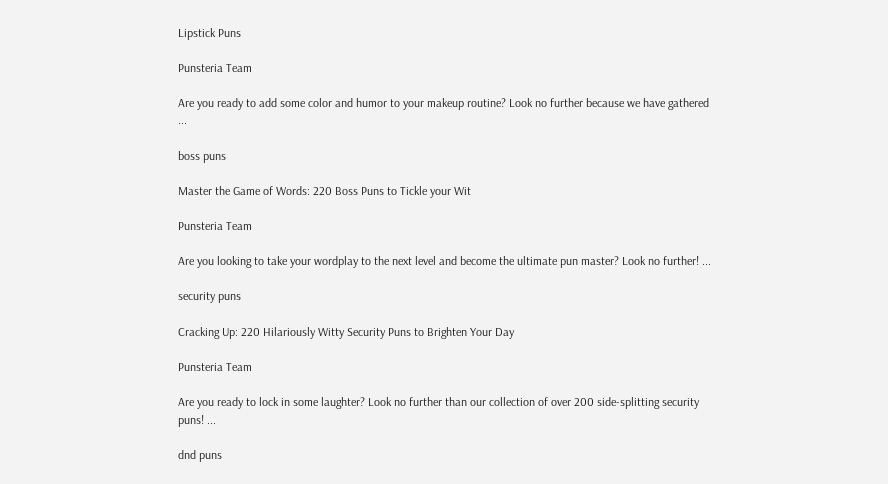Lipstick Puns

Punsteria Team

Are you ready to add some color and humor to your makeup routine? Look no further because we have gathered ...

boss puns

Master the Game of Words: 220 Boss Puns to Tickle your Wit

Punsteria Team

Are you looking to take your wordplay to the next level and become the ultimate pun master? Look no further! ...

security puns

Cracking Up: 220 Hilariously Witty Security Puns to Brighten Your Day

Punsteria Team

Are you ready to lock in some laughter? Look no further than our collection of over 200 side-splitting security puns! ...

dnd puns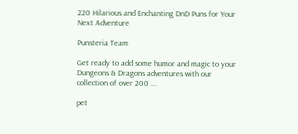220 Hilarious and Enchanting DnD Puns for Your Next Adventure

Punsteria Team

Get ready to add some humor and magic to your Dungeons & Dragons adventures with our collection of over 200 ...

pet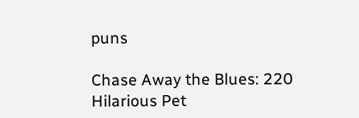puns

Chase Away the Blues: 220 Hilarious Pet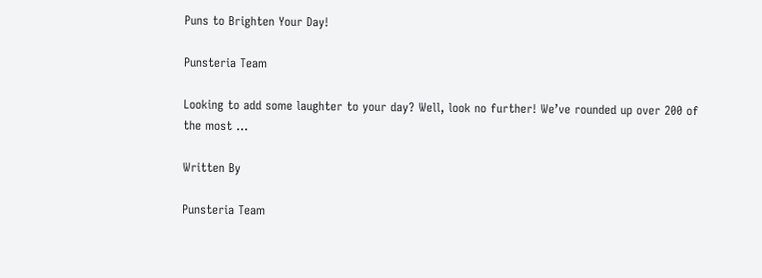Puns to Brighten Your Day!

Punsteria Team

Looking to add some laughter to your day? Well, look no further! We’ve rounded up over 200 of the most ...

Written By

Punsteria Team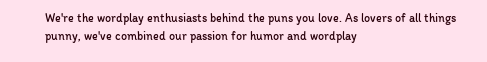We're the wordplay enthusiasts behind the puns you love. As lovers of all things punny, we've combined our passion for humor and wordplay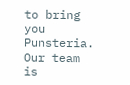to bring you Punsteria. Our team is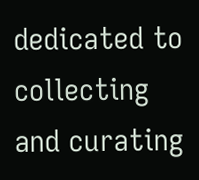dedicated to collecting and curating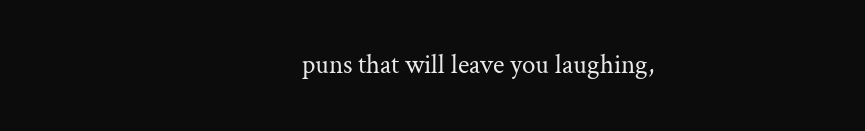puns that will leave you laughing,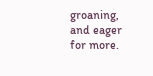groaning, and eager for more.